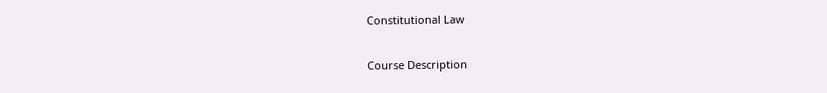Constitutional Law

Course Description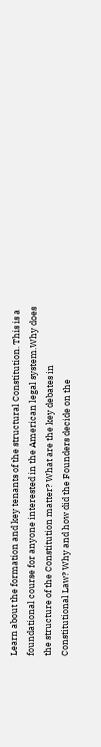Learn about the formation and key tenants of the structural Constitution. This is a foundational course for anyone interested in the American legal system.Why does the structure of the Constitution matter? What are the key debates in Constitutional Law? Why and how did the Founders decide on the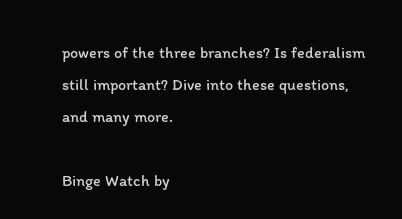powers of the three branches? Is federalism still important? Dive into these questions, and many more.

Binge Watch by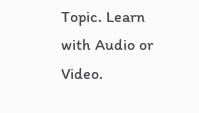Topic. Learn with Audio or Video.